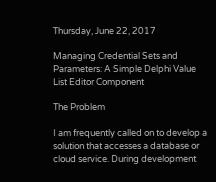Thursday, June 22, 2017

Managing Credential Sets and Parameters: A Simple Delphi Value List Editor Component

The Problem

I am frequently called on to develop a solution that accesses a database or cloud service. During development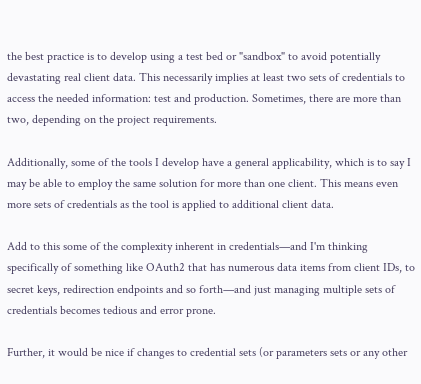the best practice is to develop using a test bed or "sandbox" to avoid potentially devastating real client data. This necessarily implies at least two sets of credentials to access the needed information: test and production. Sometimes, there are more than two, depending on the project requirements.

Additionally, some of the tools I develop have a general applicability, which is to say I may be able to employ the same solution for more than one client. This means even more sets of credentials as the tool is applied to additional client data.

Add to this some of the complexity inherent in credentials—and I'm thinking specifically of something like OAuth2 that has numerous data items from client IDs, to secret keys, redirection endpoints and so forth—and just managing multiple sets of credentials becomes tedious and error prone.

Further, it would be nice if changes to credential sets (or parameters sets or any other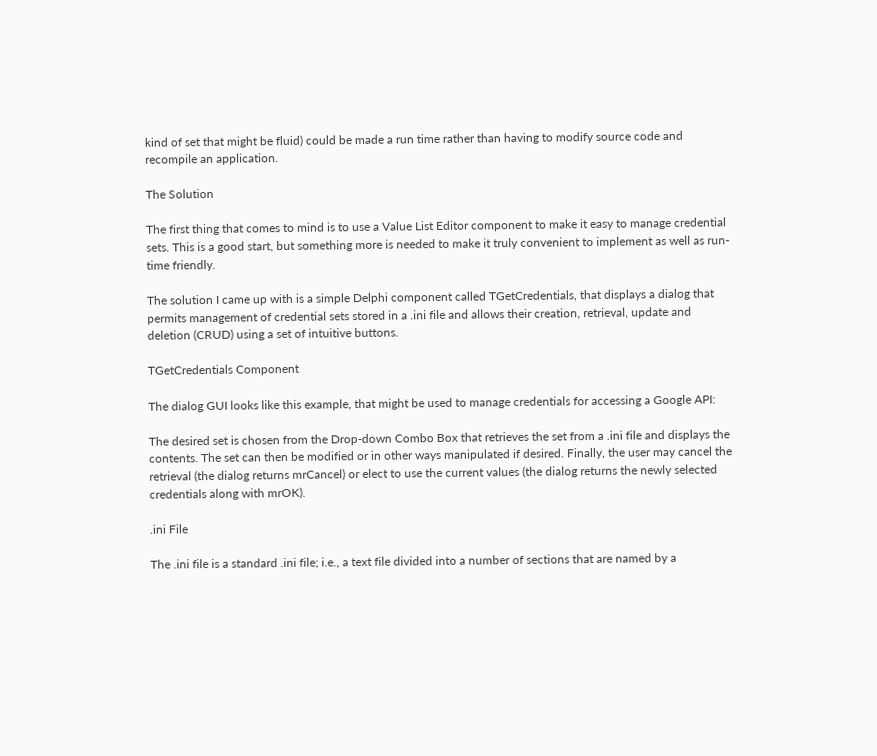kind of set that might be fluid) could be made a run time rather than having to modify source code and recompile an application.

The Solution

The first thing that comes to mind is to use a Value List Editor component to make it easy to manage credential sets. This is a good start, but something more is needed to make it truly convenient to implement as well as run-time friendly.

The solution I came up with is a simple Delphi component called TGetCredentials, that displays a dialog that permits management of credential sets stored in a .ini file and allows their creation, retrieval, update and deletion (CRUD) using a set of intuitive buttons.

TGetCredentials Component

The dialog GUI looks like this example, that might be used to manage credentials for accessing a Google API:

The desired set is chosen from the Drop-down Combo Box that retrieves the set from a .ini file and displays the contents. The set can then be modified or in other ways manipulated if desired. Finally, the user may cancel the retrieval (the dialog returns mrCancel) or elect to use the current values (the dialog returns the newly selected credentials along with mrOK).

.ini File

The .ini file is a standard .ini file; i.e., a text file divided into a number of sections that are named by a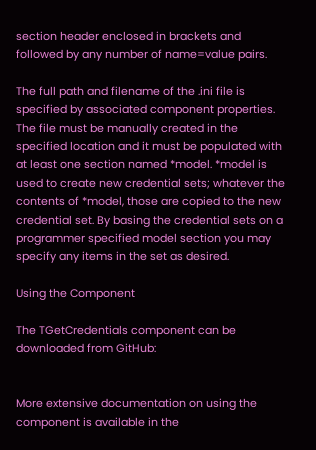section header enclosed in brackets and followed by any number of name=value pairs.

The full path and filename of the .ini file is specified by associated component properties. The file must be manually created in the specified location and it must be populated with at least one section named *model. *model is used to create new credential sets; whatever the contents of *model, those are copied to the new credential set. By basing the credential sets on a programmer specified model section you may specify any items in the set as desired.

Using the Component

The TGetCredentials component can be downloaded from GitHub:


More extensive documentation on using the component is available in the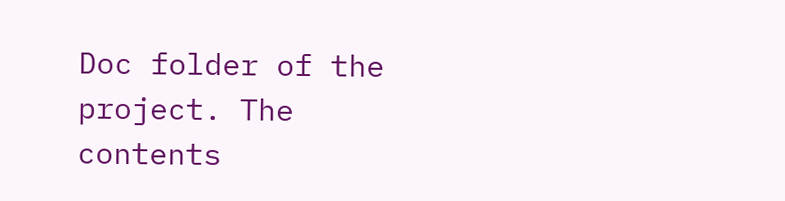Doc folder of the project. The contents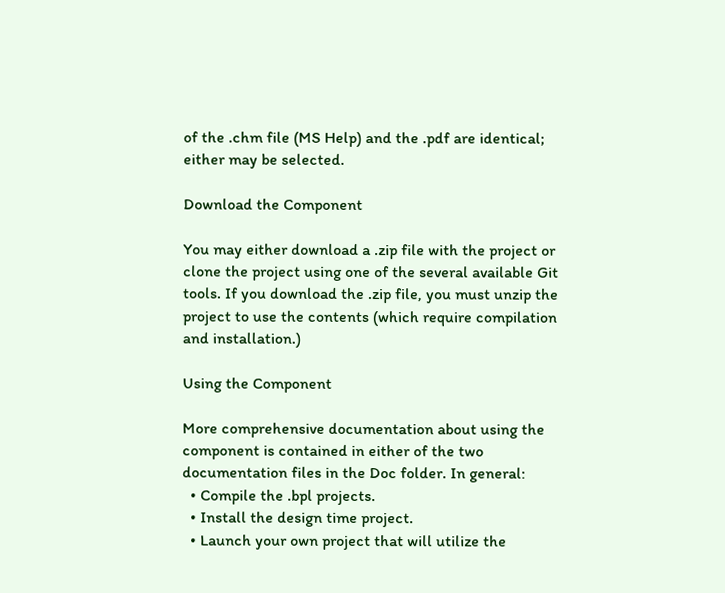of the .chm file (MS Help) and the .pdf are identical; either may be selected.

Download the Component

You may either download a .zip file with the project or clone the project using one of the several available Git tools. If you download the .zip file, you must unzip the project to use the contents (which require compilation and installation.)

Using the Component

More comprehensive documentation about using the component is contained in either of the two documentation files in the Doc folder. In general:
  • Compile the .bpl projects.
  • Install the design time project.
  • Launch your own project that will utilize the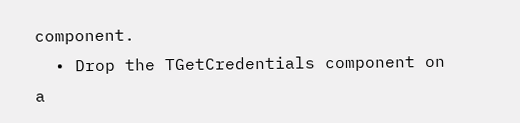component.
  • Drop the TGetCredentials component on a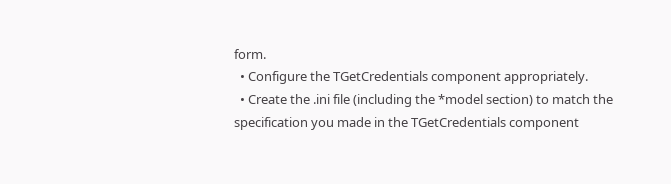form.
  • Configure the TGetCredentials component appropriately.
  • Create the .ini file (including the *model section) to match the specification you made in the TGetCredentials component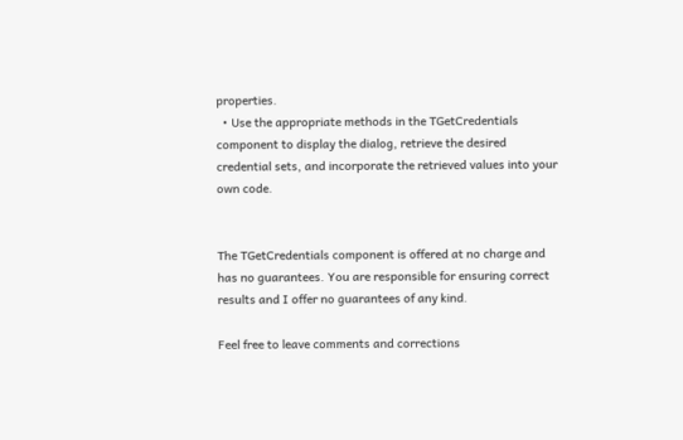properties.
  • Use the appropriate methods in the TGetCredentials component to display the dialog, retrieve the desired credential sets, and incorporate the retrieved values into your own code.


The TGetCredentials component is offered at no charge and has no guarantees. You are responsible for ensuring correct results and I offer no guarantees of any kind.

Feel free to leave comments and corrections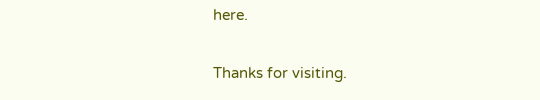here.

Thanks for visiting.